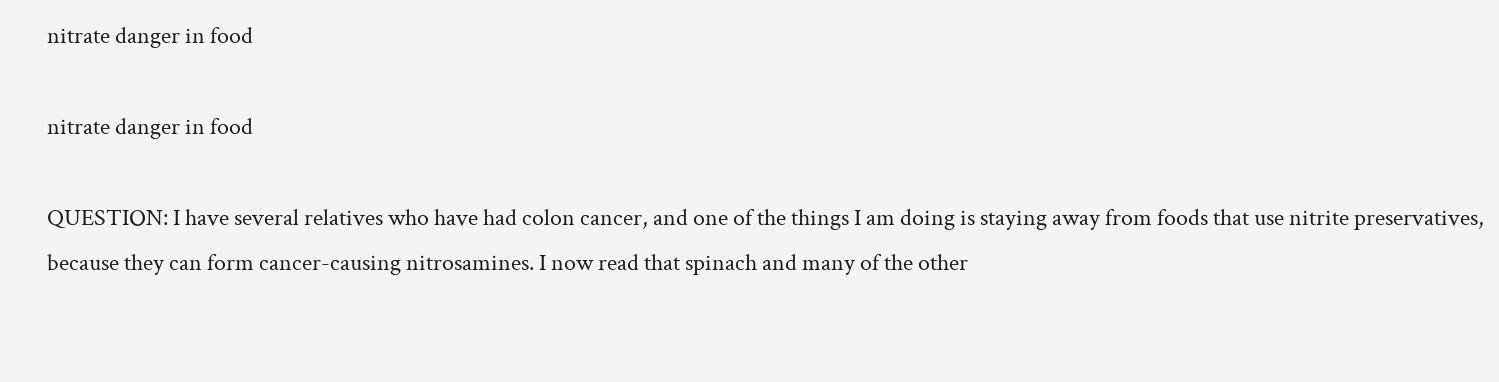nitrate danger in food

nitrate danger in food

QUESTION: I have several relatives who have had colon cancer, and one of the things I am doing is staying away from foods that use nitrite preservatives, because they can form cancer-causing nitrosamines. I now read that spinach and many of the other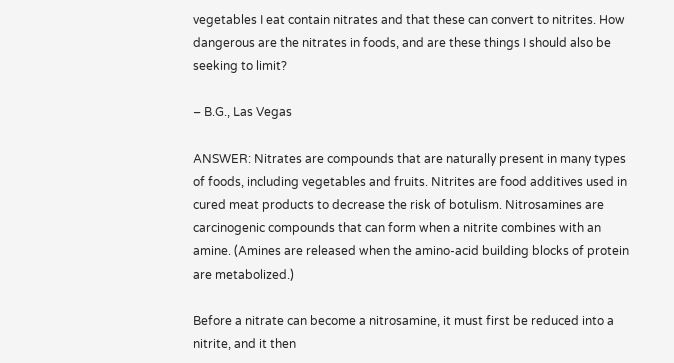vegetables I eat contain nitrates and that these can convert to nitrites. How dangerous are the nitrates in foods, and are these things I should also be seeking to limit?

– B.G., Las Vegas

ANSWER: Nitrates are compounds that are naturally present in many types of foods, including vegetables and fruits. Nitrites are food additives used in cured meat products to decrease the risk of botulism. Nitrosamines are carcinogenic compounds that can form when a nitrite combines with an amine. (Amines are released when the amino-acid building blocks of protein are metabolized.)

Before a nitrate can become a nitrosamine, it must first be reduced into a nitrite, and it then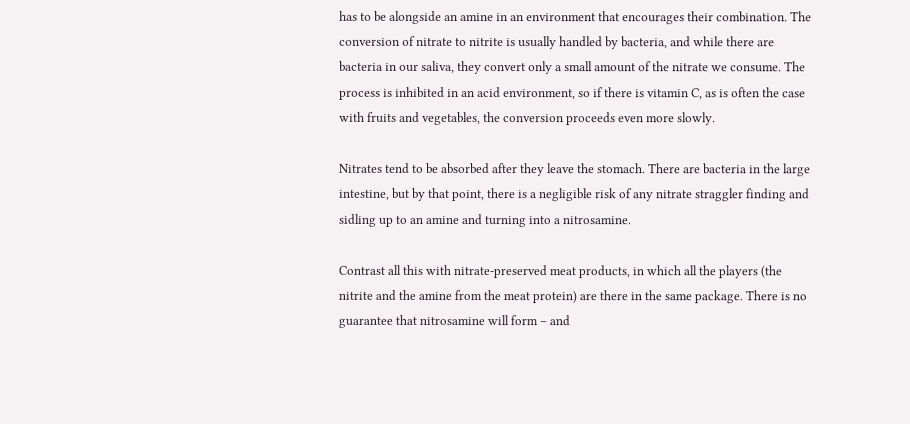has to be alongside an amine in an environment that encourages their combination. The conversion of nitrate to nitrite is usually handled by bacteria, and while there are bacteria in our saliva, they convert only a small amount of the nitrate we consume. The process is inhibited in an acid environment, so if there is vitamin C, as is often the case with fruits and vegetables, the conversion proceeds even more slowly.

Nitrates tend to be absorbed after they leave the stomach. There are bacteria in the large intestine, but by that point, there is a negligible risk of any nitrate straggler finding and sidling up to an amine and turning into a nitrosamine.

Contrast all this with nitrate-preserved meat products, in which all the players (the nitrite and the amine from the meat protein) are there in the same package. There is no guarantee that nitrosamine will form – and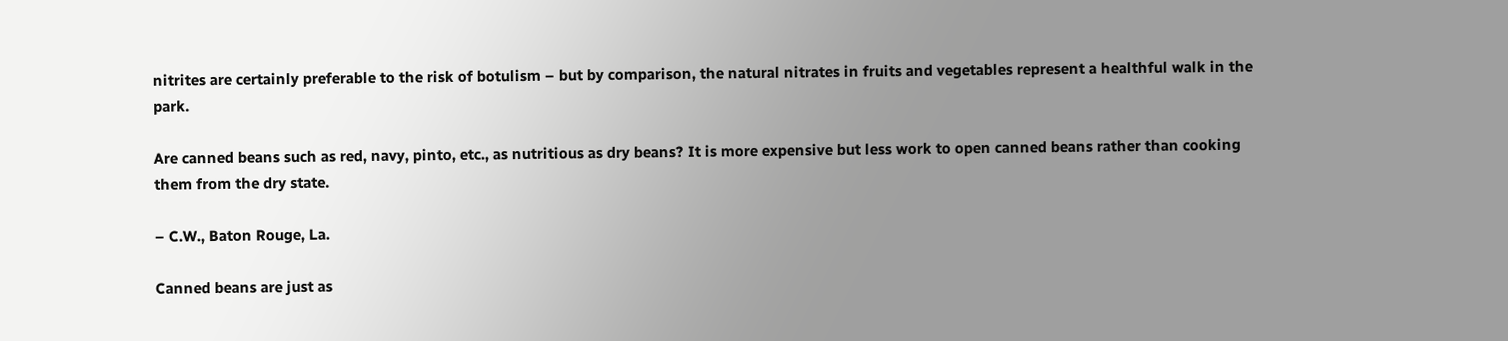nitrites are certainly preferable to the risk of botulism – but by comparison, the natural nitrates in fruits and vegetables represent a healthful walk in the park.

Are canned beans such as red, navy, pinto, etc., as nutritious as dry beans? It is more expensive but less work to open canned beans rather than cooking them from the dry state.

– C.W., Baton Rouge, La.

Canned beans are just as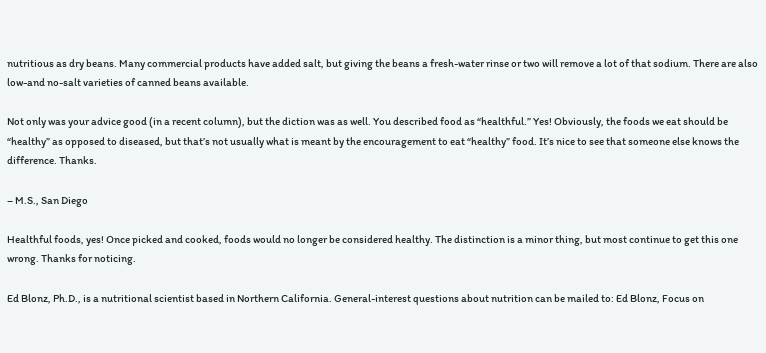nutritious as dry beans. Many commercial products have added salt, but giving the beans a fresh-water rinse or two will remove a lot of that sodium. There are also low-and no-salt varieties of canned beans available.

Not only was your advice good (in a recent column), but the diction was as well. You described food as “healthful.” Yes! Obviously, the foods we eat should be “healthy” as opposed to diseased, but that’s not usually what is meant by the encouragement to eat “healthy” food. It’s nice to see that someone else knows the difference. Thanks.

– M.S., San Diego

Healthful foods, yes! Once picked and cooked, foods would no longer be considered healthy. The distinction is a minor thing, but most continue to get this one wrong. Thanks for noticing.

Ed Blonz, Ph.D., is a nutritional scientist based in Northern California. General-interest questions about nutrition can be mailed to: Ed Blonz, Focus on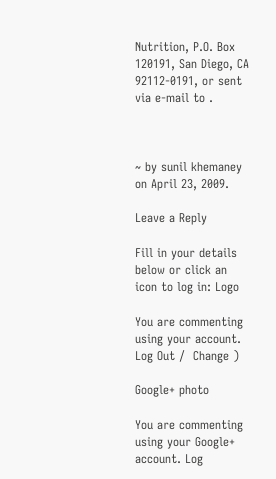Nutrition, P.O. Box 120191, San Diego, CA 92112-0191, or sent via e-mail to .



~ by sunil khemaney on April 23, 2009.

Leave a Reply

Fill in your details below or click an icon to log in: Logo

You are commenting using your account. Log Out /  Change )

Google+ photo

You are commenting using your Google+ account. Log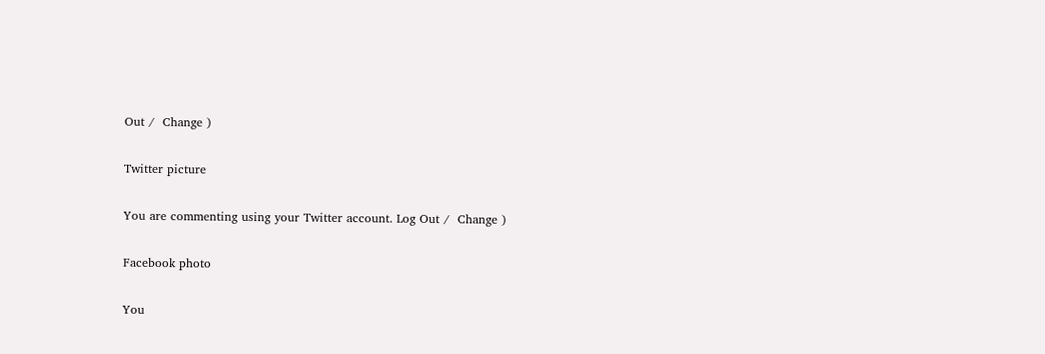Out /  Change )

Twitter picture

You are commenting using your Twitter account. Log Out /  Change )

Facebook photo

You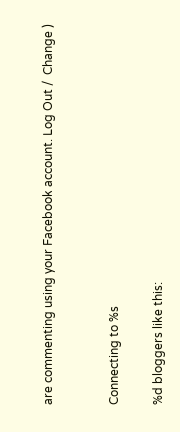are commenting using your Facebook account. Log Out /  Change )


Connecting to %s

%d bloggers like this: